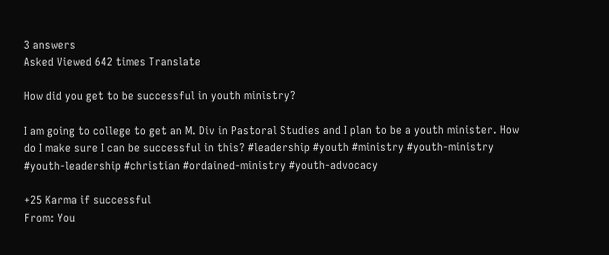3 answers
Asked Viewed 642 times Translate

How did you get to be successful in youth ministry?

I am going to college to get an M. Div in Pastoral Studies and I plan to be a youth minister. How do I make sure I can be successful in this? #leadership #youth #ministry #youth-ministry #youth-leadership #christian #ordained-ministry #youth-advocacy

+25 Karma if successful
From: You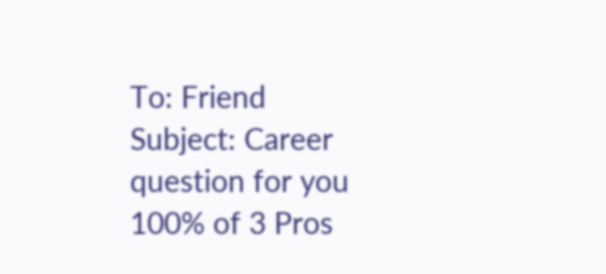To: Friend
Subject: Career question for you
100% of 3 Pros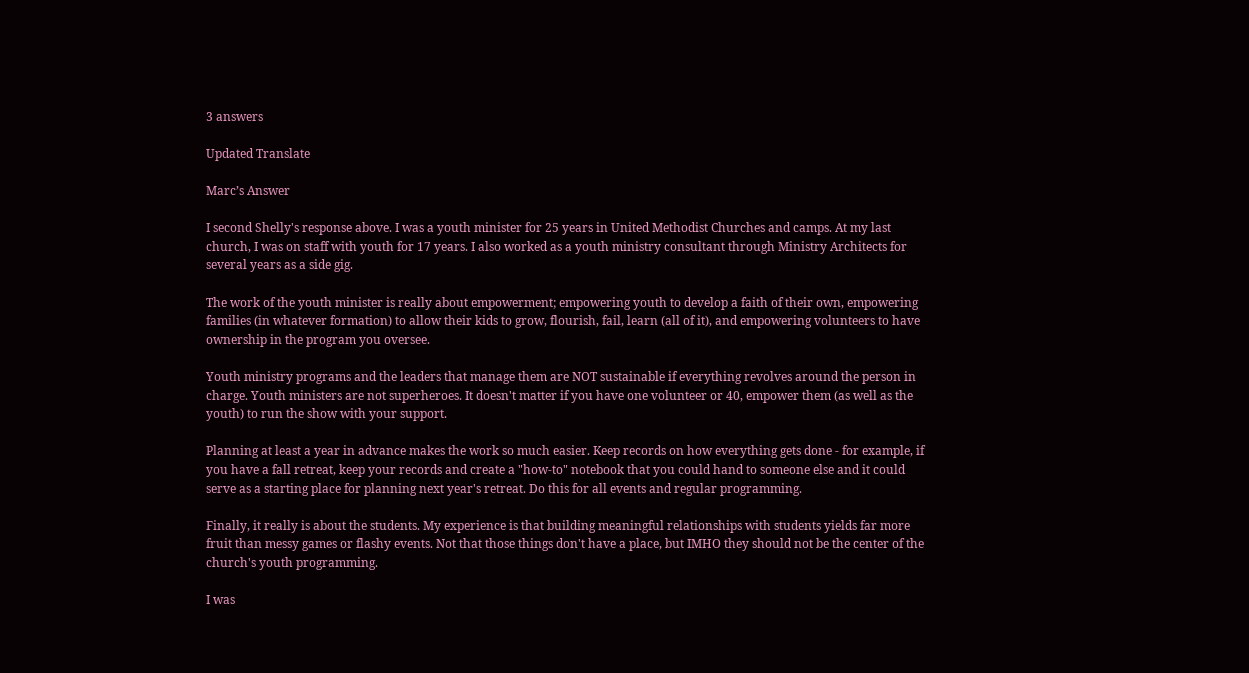3 answers

Updated Translate

Marc’s Answer

I second Shelly's response above. I was a youth minister for 25 years in United Methodist Churches and camps. At my last church, I was on staff with youth for 17 years. I also worked as a youth ministry consultant through Ministry Architects for several years as a side gig.

The work of the youth minister is really about empowerment; empowering youth to develop a faith of their own, empowering families (in whatever formation) to allow their kids to grow, flourish, fail, learn (all of it), and empowering volunteers to have ownership in the program you oversee.

Youth ministry programs and the leaders that manage them are NOT sustainable if everything revolves around the person in charge. Youth ministers are not superheroes. It doesn't matter if you have one volunteer or 40, empower them (as well as the youth) to run the show with your support.

Planning at least a year in advance makes the work so much easier. Keep records on how everything gets done - for example, if you have a fall retreat, keep your records and create a "how-to" notebook that you could hand to someone else and it could serve as a starting place for planning next year's retreat. Do this for all events and regular programming.

Finally, it really is about the students. My experience is that building meaningful relationships with students yields far more fruit than messy games or flashy events. Not that those things don't have a place, but IMHO they should not be the center of the church's youth programming.

I was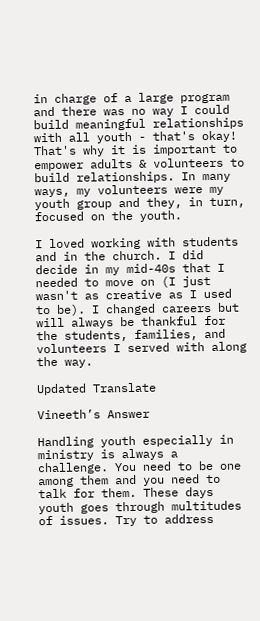in charge of a large program and there was no way I could build meaningful relationships with all youth - that's okay! That's why it is important to empower adults & volunteers to build relationships. In many ways, my volunteers were my youth group and they, in turn, focused on the youth.

I loved working with students and in the church. I did decide in my mid-40s that I needed to move on (I just wasn't as creative as I used to be). I changed careers but will always be thankful for the students, families, and volunteers I served with along the way.

Updated Translate

Vineeth’s Answer

Handling youth especially in ministry is always a challenge. You need to be one among them and you need to talk for them. These days youth goes through multitudes of issues. Try to address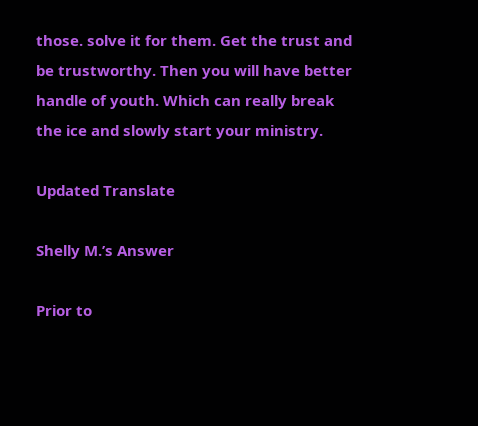those. solve it for them. Get the trust and be trustworthy. Then you will have better handle of youth. Which can really break the ice and slowly start your ministry.

Updated Translate

Shelly M.’s Answer

Prior to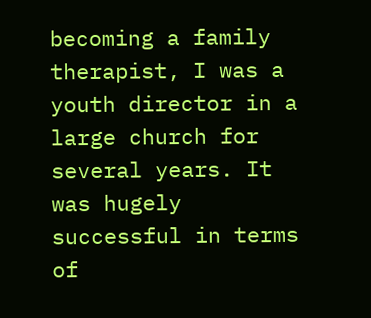becoming a family therapist, I was a youth director in a large church for several years. It was hugely successful in terms of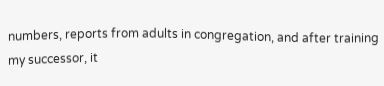numbers, reports from adults in congregation, and after training my successor, it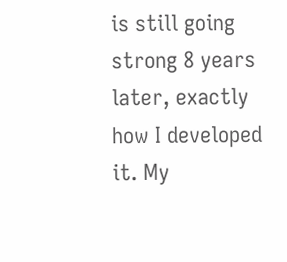is still going strong 8 years later, exactly how I developed it. My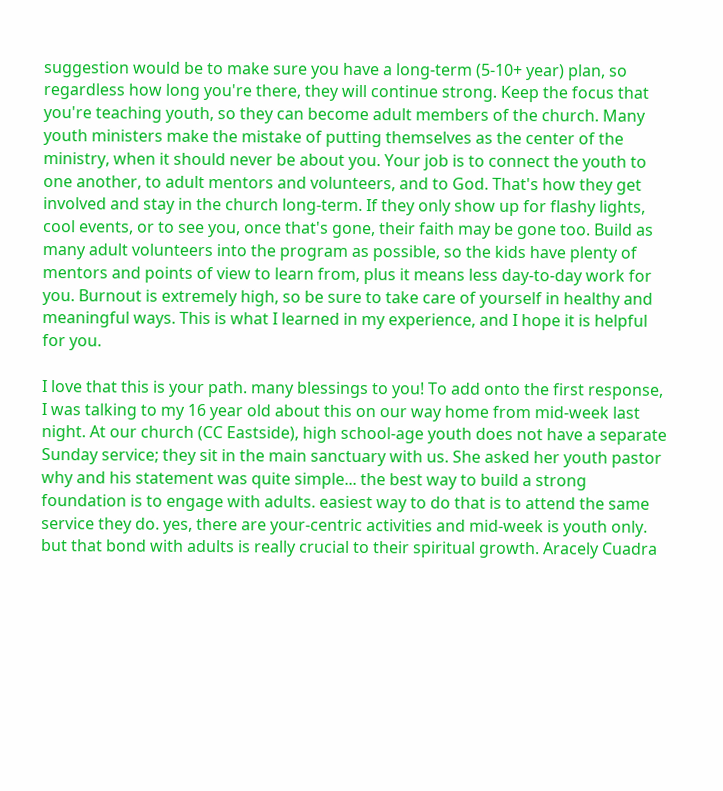suggestion would be to make sure you have a long-term (5-10+ year) plan, so regardless how long you're there, they will continue strong. Keep the focus that you're teaching youth, so they can become adult members of the church. Many youth ministers make the mistake of putting themselves as the center of the ministry, when it should never be about you. Your job is to connect the youth to one another, to adult mentors and volunteers, and to God. That's how they get involved and stay in the church long-term. If they only show up for flashy lights, cool events, or to see you, once that's gone, their faith may be gone too. Build as many adult volunteers into the program as possible, so the kids have plenty of mentors and points of view to learn from, plus it means less day-to-day work for you. Burnout is extremely high, so be sure to take care of yourself in healthy and meaningful ways. This is what I learned in my experience, and I hope it is helpful for you.

I love that this is your path. many blessings to you! To add onto the first response, I was talking to my 16 year old about this on our way home from mid-week last night. At our church (CC Eastside), high school-age youth does not have a separate Sunday service; they sit in the main sanctuary with us. She asked her youth pastor why and his statement was quite simple... the best way to build a strong foundation is to engage with adults. easiest way to do that is to attend the same service they do. yes, there are your-centric activities and mid-week is youth only. but that bond with adults is really crucial to their spiritual growth. Aracely Cuadra